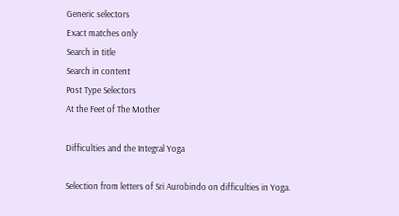Generic selectors
Exact matches only
Search in title
Search in content
Post Type Selectors
At the Feet of The Mother

Difficulties and the Integral Yoga

Selection from letters of Sri Aurobindo on difficulties in Yoga.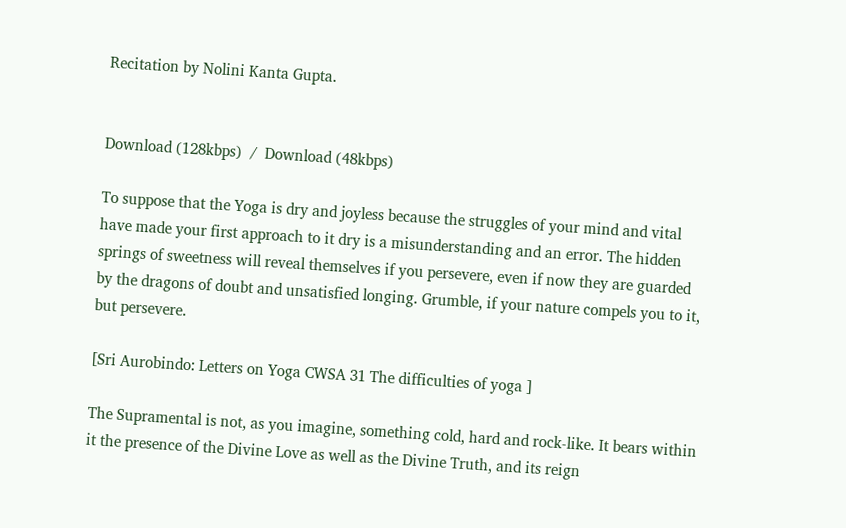Recitation by Nolini Kanta Gupta.


Download (128kbps)  /  Download (48kbps)

To suppose that the Yoga is dry and joyless because the struggles of your mind and vital have made your first approach to it dry is a misunderstanding and an error. The hidden springs of sweetness will reveal themselves if you persevere, even if now they are guarded by the dragons of doubt and unsatisfied longing. Grumble, if your nature compels you to it, but persevere.

[Sri Aurobindo: Letters on Yoga CWSA 31 The difficulties of yoga ]

The Supramental is not, as you imagine, something cold, hard and rock-like. It bears within it the presence of the Divine Love as well as the Divine Truth, and its reign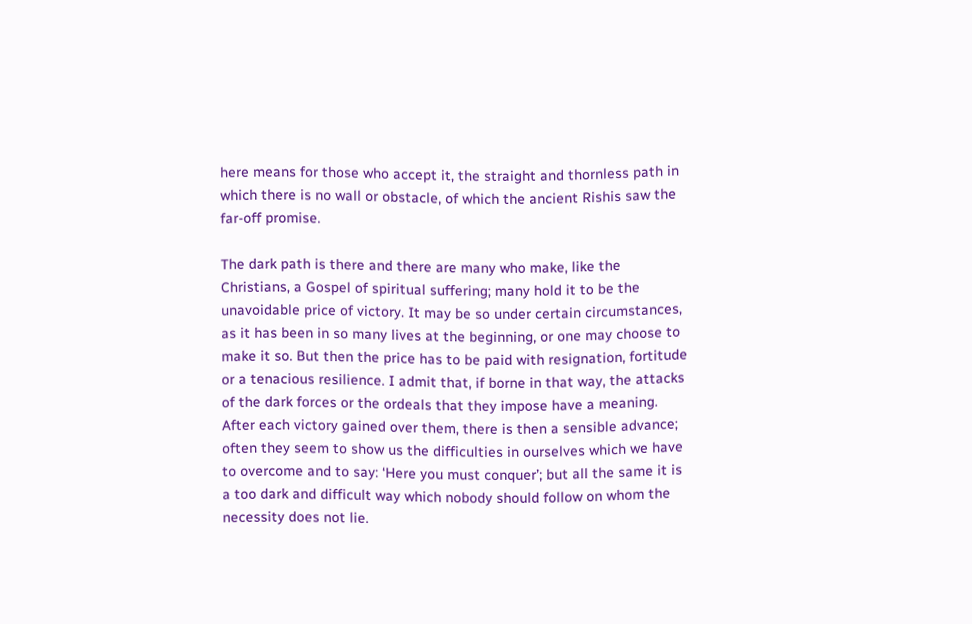here means for those who accept it, the straight and thornless path in which there is no wall or obstacle, of which the ancient Rishis saw the far-off promise.

The dark path is there and there are many who make, like the Christians, a Gospel of spiritual suffering; many hold it to be the unavoidable price of victory. It may be so under certain circumstances, as it has been in so many lives at the beginning, or one may choose to make it so. But then the price has to be paid with resignation, fortitude or a tenacious resilience. I admit that, if borne in that way, the attacks of the dark forces or the ordeals that they impose have a meaning. After each victory gained over them, there is then a sensible advance; often they seem to show us the difficulties in ourselves which we have to overcome and to say: ‘Here you must conquer’; but all the same it is a too dark and difficult way which nobody should follow on whom the necessity does not lie.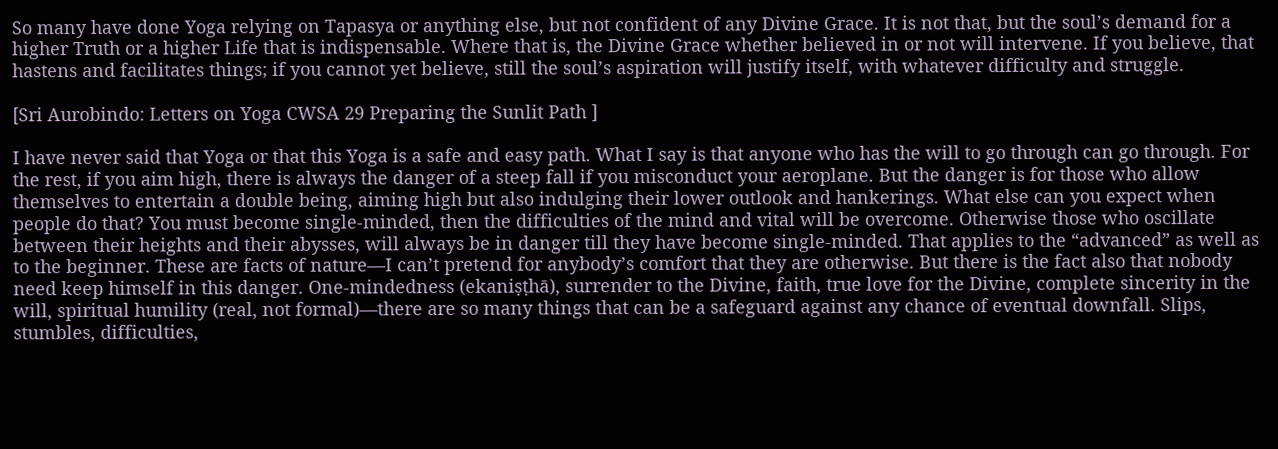So many have done Yoga relying on Tapasya or anything else, but not confident of any Divine Grace. It is not that, but the soul’s demand for a higher Truth or a higher Life that is indispensable. Where that is, the Divine Grace whether believed in or not will intervene. If you believe, that hastens and facilitates things; if you cannot yet believe, still the soul’s aspiration will justify itself, with whatever difficulty and struggle.

[Sri Aurobindo: Letters on Yoga CWSA 29 Preparing the Sunlit Path ]

I have never said that Yoga or that this Yoga is a safe and easy path. What I say is that anyone who has the will to go through can go through. For the rest, if you aim high, there is always the danger of a steep fall if you misconduct your aeroplane. But the danger is for those who allow themselves to entertain a double being, aiming high but also indulging their lower outlook and hankerings. What else can you expect when people do that? You must become single-minded, then the difficulties of the mind and vital will be overcome. Otherwise those who oscillate between their heights and their abysses, will always be in danger till they have become single-minded. That applies to the “advanced” as well as to the beginner. These are facts of nature—I can’t pretend for anybody’s comfort that they are otherwise. But there is the fact also that nobody need keep himself in this danger. One-mindedness (ekaniṣṭhā), surrender to the Divine, faith, true love for the Divine, complete sincerity in the will, spiritual humility (real, not formal)—there are so many things that can be a safeguard against any chance of eventual downfall. Slips, stumbles, difficulties,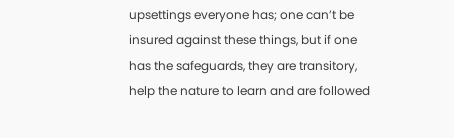upsettings everyone has; one can’t be insured against these things, but if one has the safeguards, they are transitory, help the nature to learn and are followed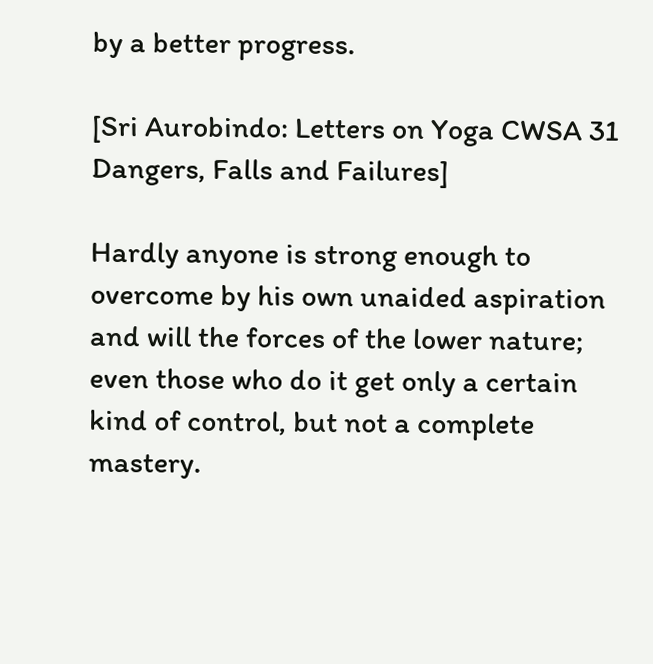by a better progress.

[Sri Aurobindo: Letters on Yoga CWSA 31 Dangers, Falls and Failures]

Hardly anyone is strong enough to overcome by his own unaided aspiration and will the forces of the lower nature; even those who do it get only a certain kind of control, but not a complete mastery.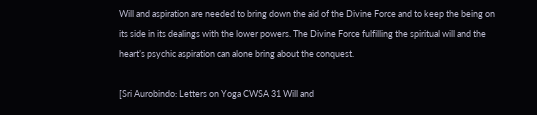Will and aspiration are needed to bring down the aid of the Divine Force and to keep the being on its side in its dealings with the lower powers. The Divine Force fulfilling the spiritual will and the heart’s psychic aspiration can alone bring about the conquest.

[Sri Aurobindo: Letters on Yoga CWSA 31 Will and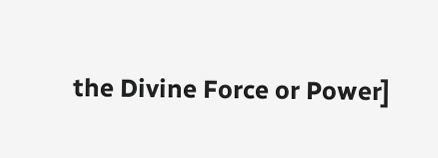the Divine Force or Power]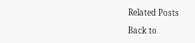Related Posts

Back to